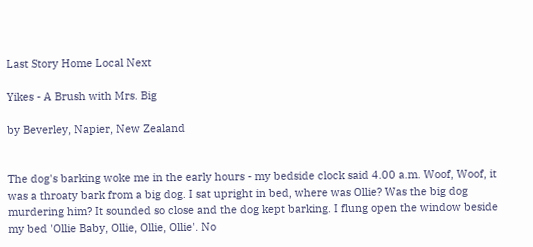Last Story Home Local Next

Yikes - A Brush with Mrs. Big

by Beverley, Napier, New Zealand


The dog's barking woke me in the early hours - my bedside clock said 4.00 a.m. Woof, Woof, it was a throaty bark from a big dog. I sat upright in bed, where was Ollie? Was the big dog murdering him? It sounded so close and the dog kept barking. I flung open the window beside my bed 'Ollie Baby, Ollie, Ollie, Ollie'. No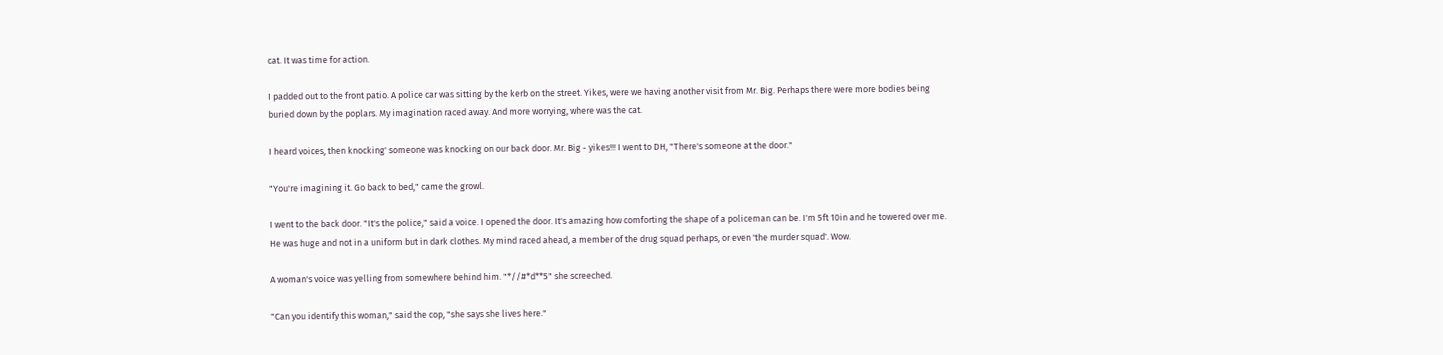cat. It was time for action.

I padded out to the front patio. A police car was sitting by the kerb on the street. Yikes, were we having another visit from Mr. Big. Perhaps there were more bodies being buried down by the poplars. My imagination raced away. And more worrying, where was the cat.

I heard voices, then knocking' someone was knocking on our back door. Mr. Big - yikes!!! I went to DH, "There's someone at the door."

"You're imagining it. Go back to bed," came the growl.

I went to the back door. "It's the police," said a voice. I opened the door. It's amazing how comforting the shape of a policeman can be. I'm 5ft 10in and he towered over me. He was huge and not in a uniform but in dark clothes. My mind raced ahead, a member of the drug squad perhaps, or even 'the murder squad'. Wow.

A woman's voice was yelling from somewhere behind him. "*//#*d**5" she screeched.

"Can you identify this woman," said the cop, "she says she lives here."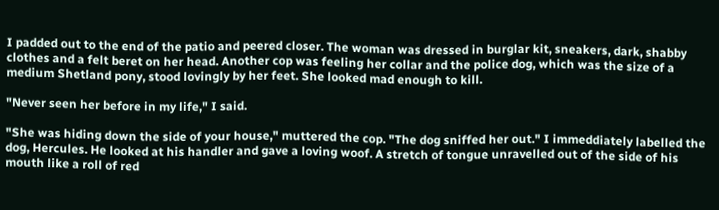I padded out to the end of the patio and peered closer. The woman was dressed in burglar kit, sneakers, dark, shabby clothes and a felt beret on her head. Another cop was feeling her collar and the police dog, which was the size of a medium Shetland pony, stood lovingly by her feet. She looked mad enough to kill.

"Never seen her before in my life," I said.

"She was hiding down the side of your house," muttered the cop. "The dog sniffed her out." I immeddiately labelled the dog, Hercules. He looked at his handler and gave a loving woof. A stretch of tongue unravelled out of the side of his mouth like a roll of red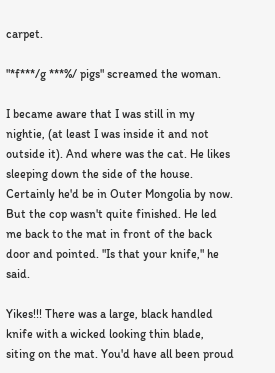carpet.

"*f***/g ***%/ pigs" screamed the woman.

I became aware that I was still in my nightie, (at least I was inside it and not outside it). And where was the cat. He likes sleeping down the side of the house. Certainly he'd be in Outer Mongolia by now. But the cop wasn't quite finished. He led me back to the mat in front of the back door and pointed. "Is that your knife," he said.

Yikes!!! There was a large, black handled knife with a wicked looking thin blade, siting on the mat. You'd have all been proud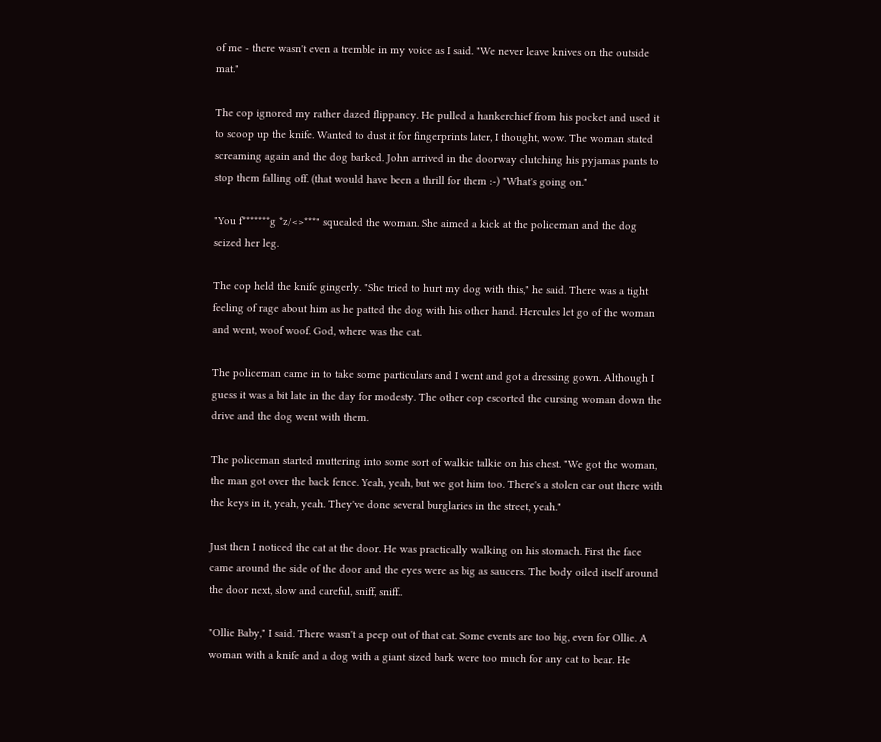of me - there wasn't even a tremble in my voice as I said. "We never leave knives on the outside mat."

The cop ignored my rather dazed flippancy. He pulled a hankerchief from his pocket and used it to scoop up the knife. Wanted to dust it for fingerprints later, I thought, wow. The woman stated screaming again and the dog barked. John arrived in the doorway clutching his pyjamas pants to stop them falling off. (that would have been a thrill for them :-) "What's going on."

"You f*******g *z/<>***" squealed the woman. She aimed a kick at the policeman and the dog seized her leg.

The cop held the knife gingerly. "She tried to hurt my dog with this," he said. There was a tight feeling of rage about him as he patted the dog with his other hand. Hercules let go of the woman and went, woof woof. God, where was the cat.

The policeman came in to take some particulars and I went and got a dressing gown. Although I guess it was a bit late in the day for modesty. The other cop escorted the cursing woman down the drive and the dog went with them.

The policeman started muttering into some sort of walkie talkie on his chest. "We got the woman, the man got over the back fence. Yeah, yeah, but we got him too. There's a stolen car out there with the keys in it, yeah, yeah. They've done several burglaries in the street, yeah."

Just then I noticed the cat at the door. He was practically walking on his stomach. First the face came around the side of the door and the eyes were as big as saucers. The body oiled itself around the door next, slow and careful, sniff, sniff..

"Ollie Baby," I said. There wasn't a peep out of that cat. Some events are too big, even for Ollie. A woman with a knife and a dog with a giant sized bark were too much for any cat to bear. He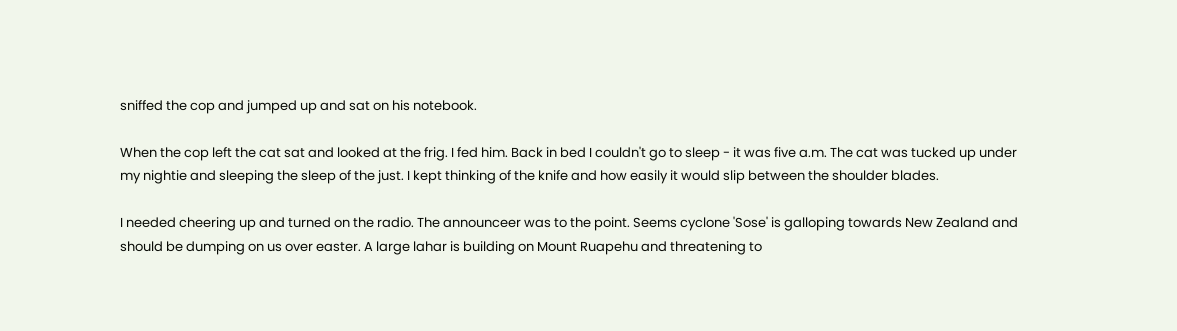sniffed the cop and jumped up and sat on his notebook.

When the cop left the cat sat and looked at the frig. I fed him. Back in bed I couldn't go to sleep - it was five a.m. The cat was tucked up under my nightie and sleeping the sleep of the just. I kept thinking of the knife and how easily it would slip between the shoulder blades.

I needed cheering up and turned on the radio. The announceer was to the point. Seems cyclone 'Sose' is galloping towards New Zealand and should be dumping on us over easter. A large lahar is building on Mount Ruapehu and threatening to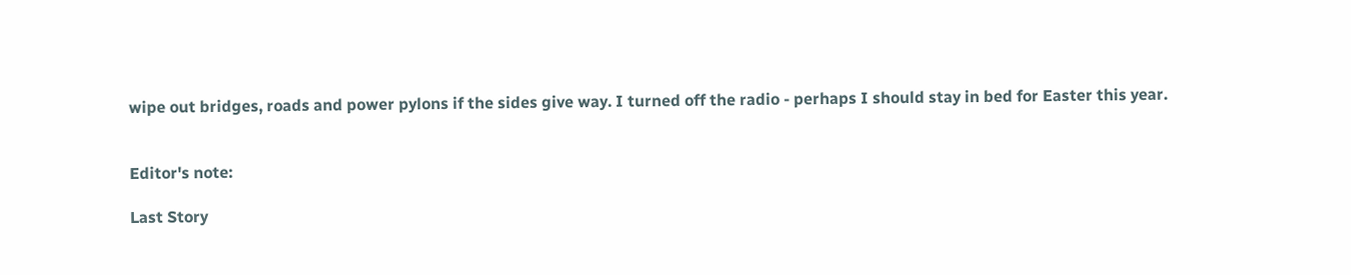wipe out bridges, roads and power pylons if the sides give way. I turned off the radio - perhaps I should stay in bed for Easter this year.


Editor's note:

Last Story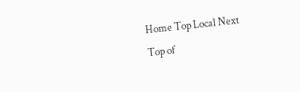Home Top Local Next
Top of